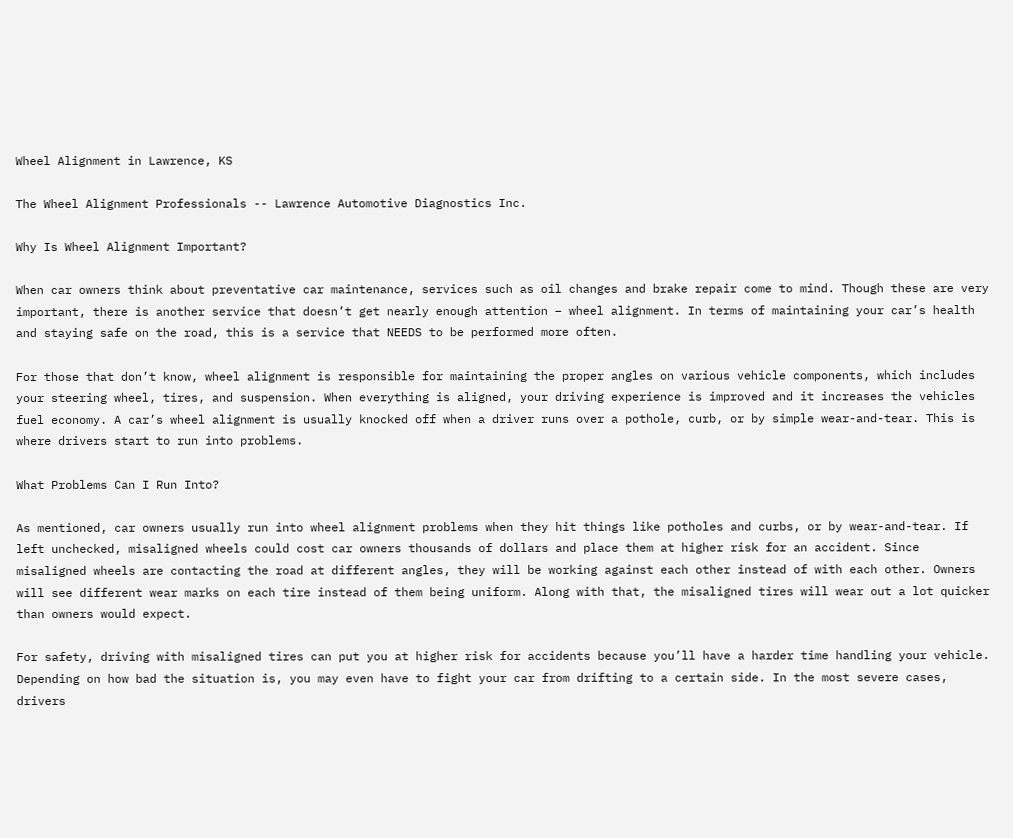Wheel Alignment in Lawrence, KS

The Wheel Alignment Professionals -- Lawrence Automotive Diagnostics Inc.

Why Is Wheel Alignment Important?

When car owners think about preventative car maintenance, services such as oil changes and brake repair come to mind. Though these are very important, there is another service that doesn’t get nearly enough attention – wheel alignment. In terms of maintaining your car’s health and staying safe on the road, this is a service that NEEDS to be performed more often.

For those that don’t know, wheel alignment is responsible for maintaining the proper angles on various vehicle components, which includes your steering wheel, tires, and suspension. When everything is aligned, your driving experience is improved and it increases the vehicles fuel economy. A car’s wheel alignment is usually knocked off when a driver runs over a pothole, curb, or by simple wear-and-tear. This is where drivers start to run into problems.

What Problems Can I Run Into?

As mentioned, car owners usually run into wheel alignment problems when they hit things like potholes and curbs, or by wear-and-tear. If left unchecked, misaligned wheels could cost car owners thousands of dollars and place them at higher risk for an accident. Since misaligned wheels are contacting the road at different angles, they will be working against each other instead of with each other. Owners will see different wear marks on each tire instead of them being uniform. Along with that, the misaligned tires will wear out a lot quicker than owners would expect.

For safety, driving with misaligned tires can put you at higher risk for accidents because you’ll have a harder time handling your vehicle. Depending on how bad the situation is, you may even have to fight your car from drifting to a certain side. In the most severe cases, drivers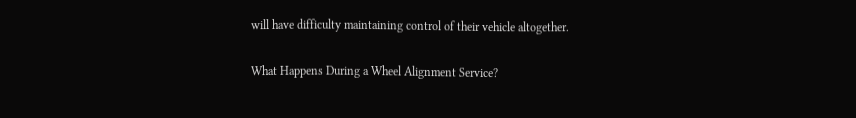will have difficulty maintaining control of their vehicle altogether.

What Happens During a Wheel Alignment Service?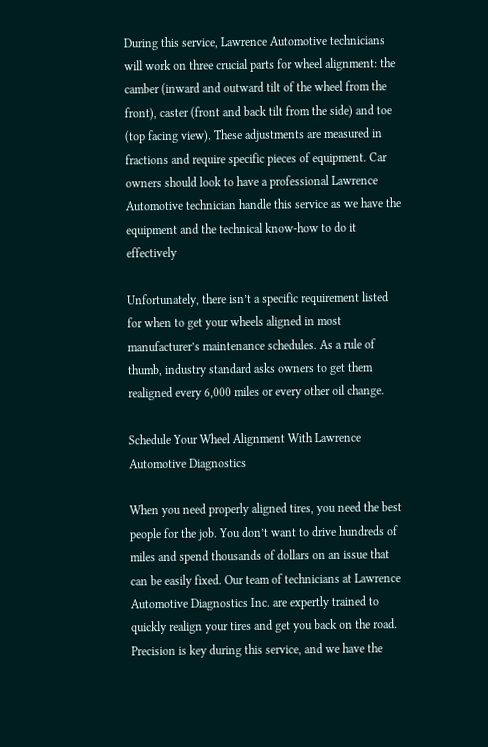During this service, Lawrence Automotive technicians will work on three crucial parts for wheel alignment: the camber (inward and outward tilt of the wheel from the front), caster (front and back tilt from the side) and toe (top facing view). These adjustments are measured in fractions and require specific pieces of equipment. Car owners should look to have a professional Lawrence Automotive technician handle this service as we have the equipment and the technical know-how to do it effectively

Unfortunately, there isn’t a specific requirement listed for when to get your wheels aligned in most manufacturer’s maintenance schedules. As a rule of thumb, industry standard asks owners to get them realigned every 6,000 miles or every other oil change.

Schedule Your Wheel Alignment With Lawrence Automotive Diagnostics

When you need properly aligned tires, you need the best people for the job. You don’t want to drive hundreds of miles and spend thousands of dollars on an issue that can be easily fixed. Our team of technicians at Lawrence Automotive Diagnostics Inc. are expertly trained to quickly realign your tires and get you back on the road. Precision is key during this service, and we have the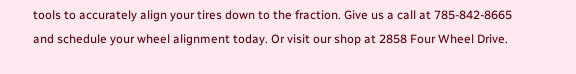tools to accurately align your tires down to the fraction. Give us a call at 785-842-8665 and schedule your wheel alignment today. Or visit our shop at 2858 Four Wheel Drive.